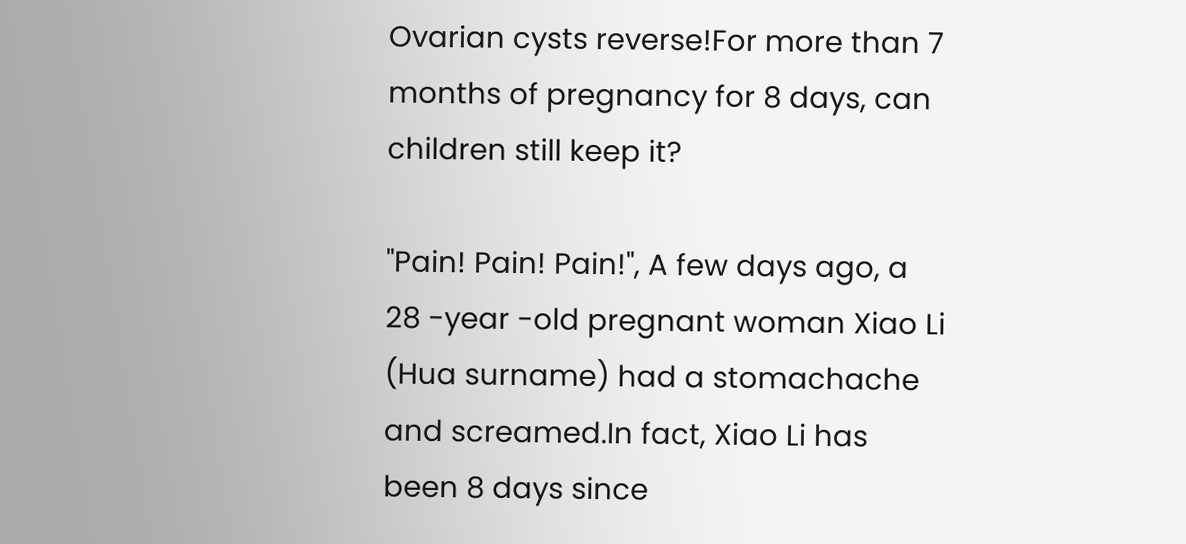Ovarian cysts reverse!For more than 7 months of pregnancy for 8 days, can children still keep it?

"Pain! Pain! Pain!", A few days ago, a 28 -year -old pregnant woman Xiao Li (Hua surname) had a stomachache and screamed.In fact, Xiao Li has been 8 days since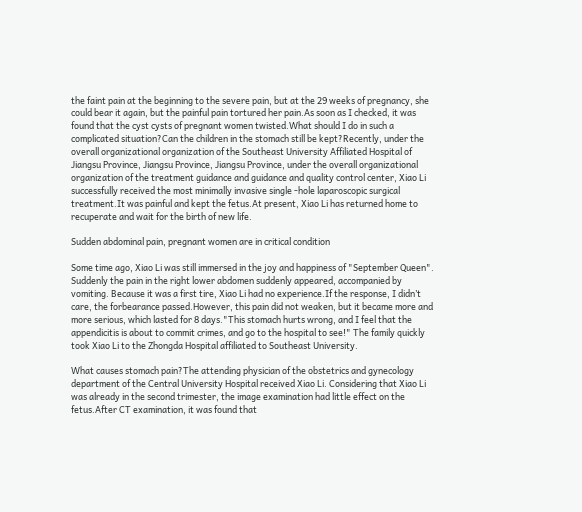the faint pain at the beginning to the severe pain, but at the 29 weeks of pregnancy, she could bear it again, but the painful pain tortured her pain.As soon as I checked, it was found that the cyst cysts of pregnant women twisted.What should I do in such a complicated situation?Can the children in the stomach still be kept?Recently, under the overall organizational organization of the Southeast University Affiliated Hospital of Jiangsu Province, Jiangsu Province, Jiangsu Province, under the overall organizational organization of the treatment guidance and guidance and quality control center, Xiao Li successfully received the most minimally invasive single -hole laparoscopic surgical treatment.It was painful and kept the fetus.At present, Xiao Li has returned home to recuperate and wait for the birth of new life.

Sudden abdominal pain, pregnant women are in critical condition

Some time ago, Xiao Li was still immersed in the joy and happiness of "September Queen". Suddenly the pain in the right lower abdomen suddenly appeared, accompanied by vomiting. Because it was a first tire, Xiao Li had no experience.If the response, I didn’t care, the forbearance passed.However, this pain did not weaken, but it became more and more serious, which lasted for 8 days."This stomach hurts wrong, and I feel that the appendicitis is about to commit crimes, and go to the hospital to see!" The family quickly took Xiao Li to the Zhongda Hospital affiliated to Southeast University.

What causes stomach pain?The attending physician of the obstetrics and gynecology department of the Central University Hospital received Xiao Li. Considering that Xiao Li was already in the second trimester, the image examination had little effect on the fetus.After CT examination, it was found that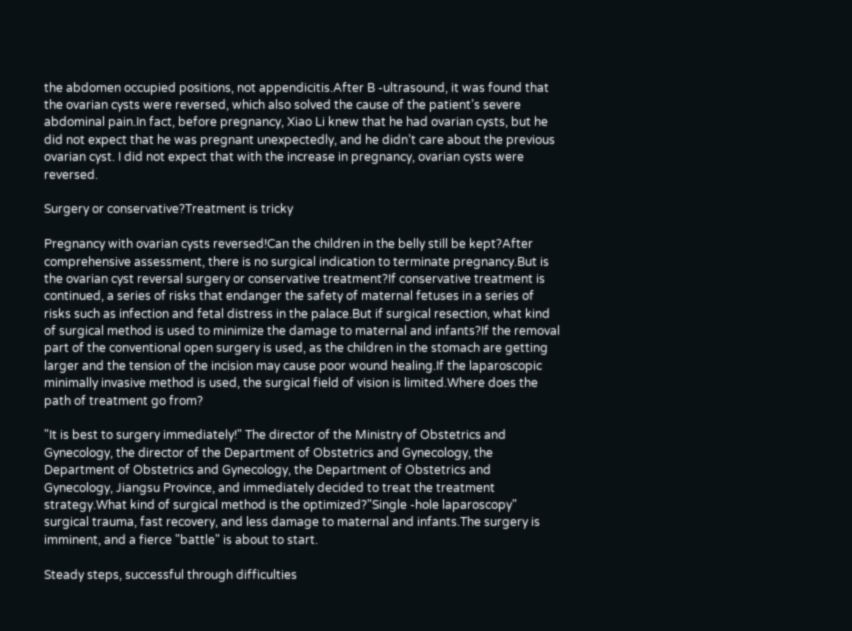the abdomen occupied positions, not appendicitis.After B -ultrasound, it was found that the ovarian cysts were reversed, which also solved the cause of the patient’s severe abdominal pain.In fact, before pregnancy, Xiao Li knew that he had ovarian cysts, but he did not expect that he was pregnant unexpectedly, and he didn’t care about the previous ovarian cyst. I did not expect that with the increase in pregnancy, ovarian cysts were reversed.

Surgery or conservative?Treatment is tricky

Pregnancy with ovarian cysts reversed!Can the children in the belly still be kept?After comprehensive assessment, there is no surgical indication to terminate pregnancy.But is the ovarian cyst reversal surgery or conservative treatment?If conservative treatment is continued, a series of risks that endanger the safety of maternal fetuses in a series of risks such as infection and fetal distress in the palace.But if surgical resection, what kind of surgical method is used to minimize the damage to maternal and infants?If the removal part of the conventional open surgery is used, as the children in the stomach are getting larger and the tension of the incision may cause poor wound healing.If the laparoscopic minimally invasive method is used, the surgical field of vision is limited.Where does the path of treatment go from?

"It is best to surgery immediately!" The director of the Ministry of Obstetrics and Gynecology, the director of the Department of Obstetrics and Gynecology, the Department of Obstetrics and Gynecology, the Department of Obstetrics and Gynecology, Jiangsu Province, and immediately decided to treat the treatment strategy.What kind of surgical method is the optimized?"Single -hole laparoscopy" surgical trauma, fast recovery, and less damage to maternal and infants.The surgery is imminent, and a fierce "battle" is about to start.

Steady steps, successful through difficulties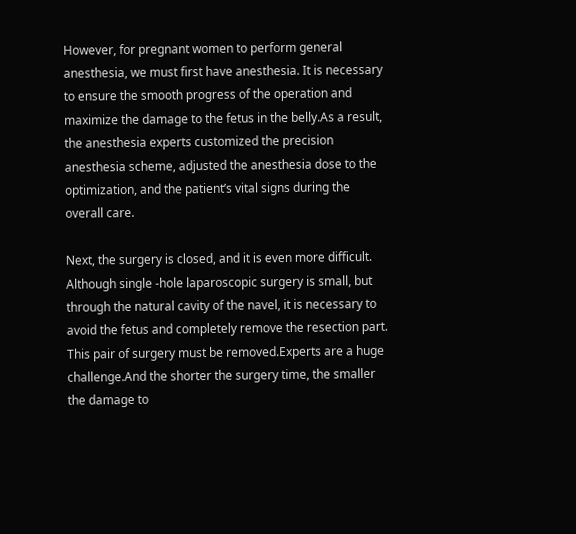However, for pregnant women to perform general anesthesia, we must first have anesthesia. It is necessary to ensure the smooth progress of the operation and maximize the damage to the fetus in the belly.As a result, the anesthesia experts customized the precision anesthesia scheme, adjusted the anesthesia dose to the optimization, and the patient’s vital signs during the overall care.

Next, the surgery is closed, and it is even more difficult. Although single -hole laparoscopic surgery is small, but through the natural cavity of the navel, it is necessary to avoid the fetus and completely remove the resection part. This pair of surgery must be removed.Experts are a huge challenge.And the shorter the surgery time, the smaller the damage to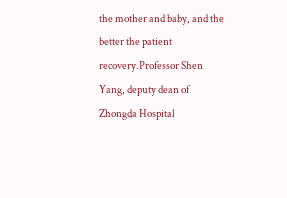the mother and baby, and the better the patient recovery.Professor Shen Yang, deputy dean of Zhongda Hospital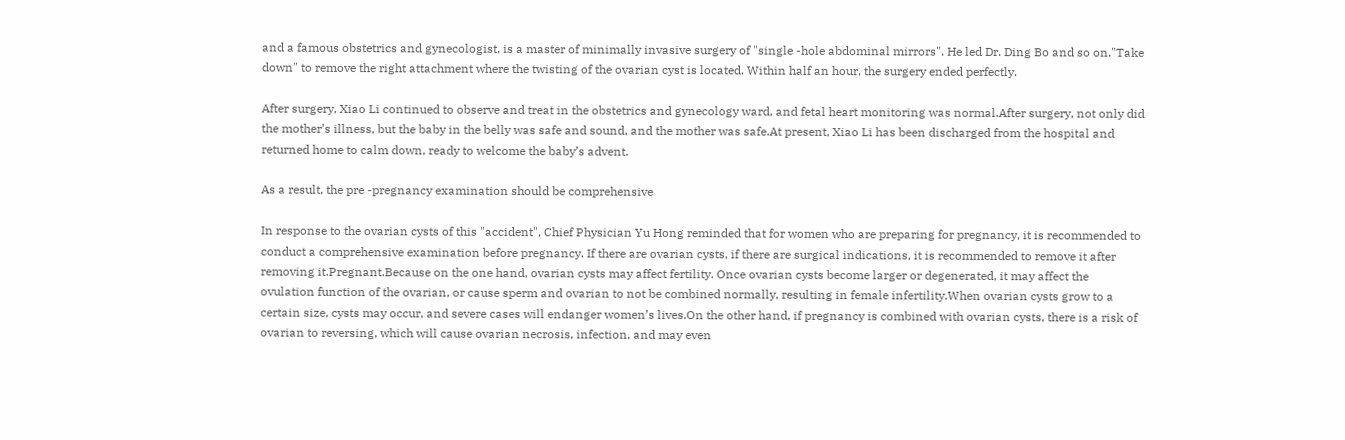and a famous obstetrics and gynecologist, is a master of minimally invasive surgery of "single -hole abdominal mirrors". He led Dr. Ding Bo and so on."Take down" to remove the right attachment where the twisting of the ovarian cyst is located. Within half an hour, the surgery ended perfectly.

After surgery, Xiao Li continued to observe and treat in the obstetrics and gynecology ward, and fetal heart monitoring was normal.After surgery, not only did the mother’s illness, but the baby in the belly was safe and sound, and the mother was safe.At present, Xiao Li has been discharged from the hospital and returned home to calm down, ready to welcome the baby’s advent.

As a result, the pre -pregnancy examination should be comprehensive

In response to the ovarian cysts of this "accident", Chief Physician Yu Hong reminded that for women who are preparing for pregnancy, it is recommended to conduct a comprehensive examination before pregnancy. If there are ovarian cysts, if there are surgical indications, it is recommended to remove it after removing it.Pregnant.Because on the one hand, ovarian cysts may affect fertility. Once ovarian cysts become larger or degenerated, it may affect the ovulation function of the ovarian, or cause sperm and ovarian to not be combined normally, resulting in female infertility.When ovarian cysts grow to a certain size, cysts may occur, and severe cases will endanger women’s lives.On the other hand, if pregnancy is combined with ovarian cysts, there is a risk of ovarian to reversing, which will cause ovarian necrosis, infection, and may even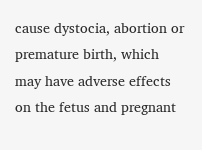cause dystocia, abortion or premature birth, which may have adverse effects on the fetus and pregnant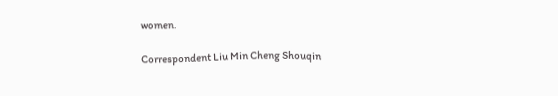women.

Correspondent Liu Min Cheng Shouqin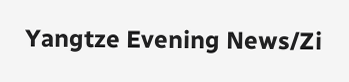Yangtze Evening News/Zi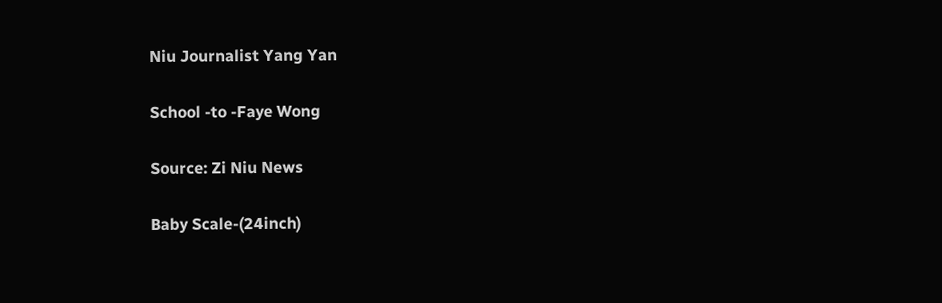Niu Journalist Yang Yan

School -to -Faye Wong

Source: Zi Niu News

Baby Scale-(24inch)